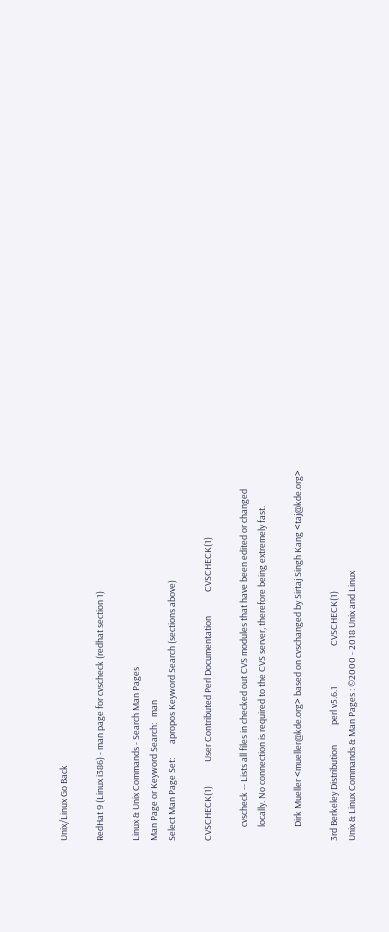Unix/Linux Go Back

RedHat 9 (Linux i386) - man page for cvscheck (redhat section 1)

Linux & Unix Commands - Search Man Pages
Man Page or Keyword Search:   man
Select Man Page Set:       apropos Keyword Search (sections above)

CVSCHECK(1)            User Contributed Perl Documentation            CVSCHECK(1)

       cvscheck -- Lists all files in checked out CVS modules that have been edited or changed
       locally. No connection is required to the CVS server, therefore being extremely fast.

       Dirk Mueller <mueller@kde.org> based on cvschanged by Sirtaj Singh Kang <taj@kde.org>

3rd Berkeley Distribution          perl v5.6.1                    CVSCHECK(1)
Unix & Linux Commands & Man Pages : ©2000 - 2018 Unix and Linux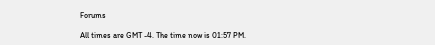Forums

All times are GMT -4. The time now is 01:57 PM.